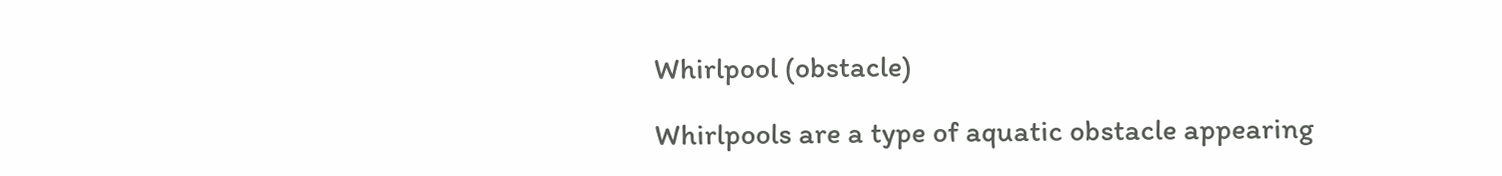Whirlpool (obstacle)

Whirlpools are a type of aquatic obstacle appearing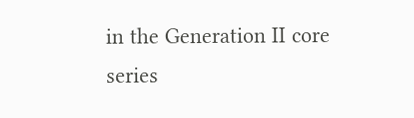in the Generation II core series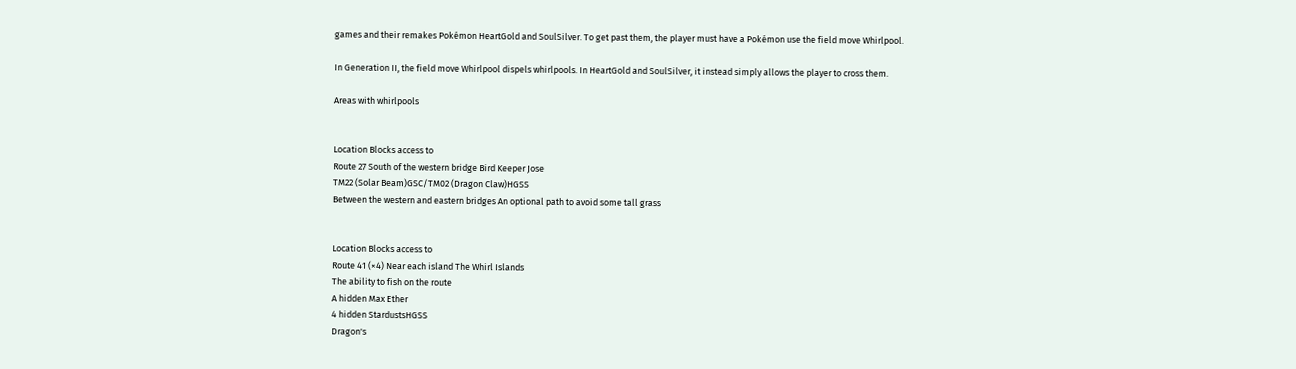games and their remakes Pokémon HeartGold and SoulSilver. To get past them, the player must have a Pokémon use the field move Whirlpool.

In Generation II, the field move Whirlpool dispels whirlpools. In HeartGold and SoulSilver, it instead simply allows the player to cross them.

Areas with whirlpools


Location Blocks access to
Route 27 South of the western bridge Bird Keeper Jose
TM22 (Solar Beam)GSC/TM02 (Dragon Claw)HGSS
Between the western and eastern bridges An optional path to avoid some tall grass


Location Blocks access to
Route 41 (×4) Near each island The Whirl Islands
The ability to fish on the route
A hidden Max Ether
4 hidden StardustsHGSS
Dragon's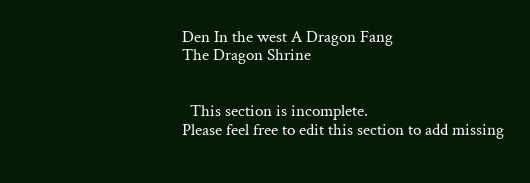Den In the west A Dragon Fang
The Dragon Shrine


  This section is incomplete.
Please feel free to edit this section to add missing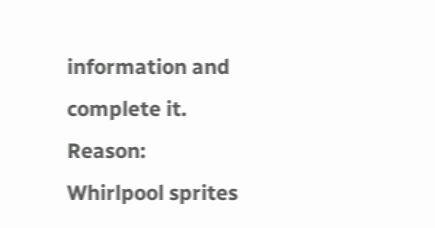information and complete it.
Reason: Whirlpool sprites